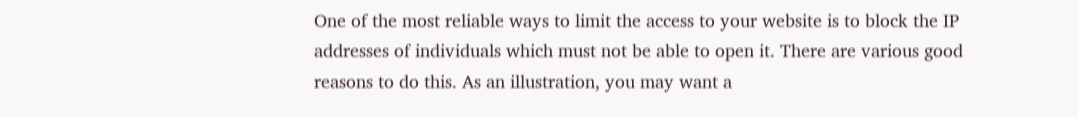One of the most reliable ways to limit the access to your website is to block the IP addresses of individuals which must not be able to open it. There are various good reasons to do this. As an illustration, you may want a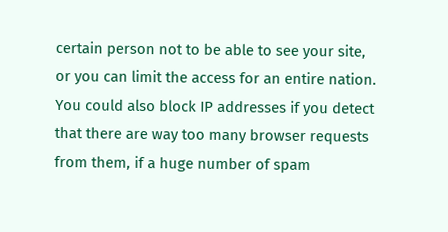certain person not to be able to see your site, or you can limit the access for an entire nation. You could also block IP addresses if you detect that there are way too many browser requests from them, if a huge number of spam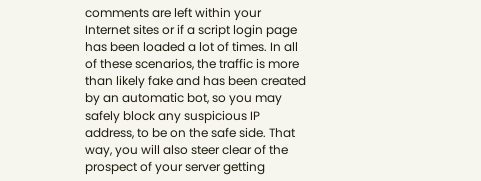comments are left within your Internet sites or if a script login page has been loaded a lot of times. In all of these scenarios, the traffic is more than likely fake and has been created by an automatic bot, so you may safely block any suspicious IP address, to be on the safe side. That way, you will also steer clear of the prospect of your server getting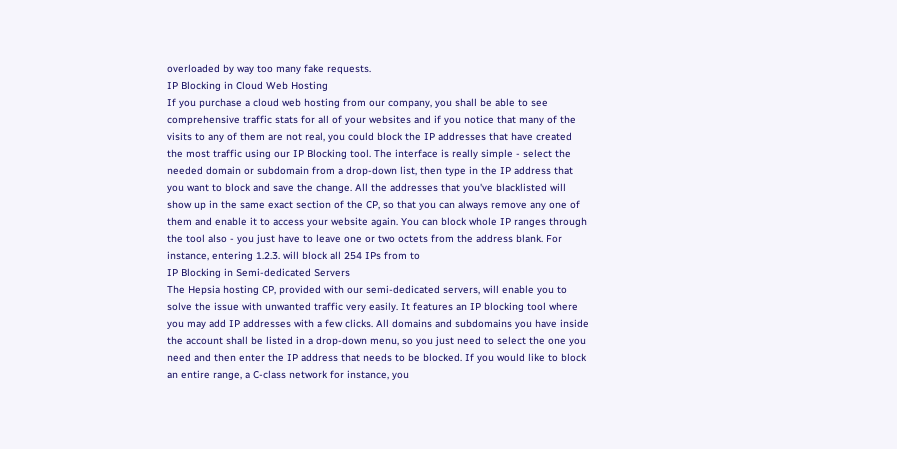overloaded by way too many fake requests.
IP Blocking in Cloud Web Hosting
If you purchase a cloud web hosting from our company, you shall be able to see comprehensive traffic stats for all of your websites and if you notice that many of the visits to any of them are not real, you could block the IP addresses that have created the most traffic using our IP Blocking tool. The interface is really simple - select the needed domain or subdomain from a drop-down list, then type in the IP address that you want to block and save the change. All the addresses that you've blacklisted will show up in the same exact section of the CP, so that you can always remove any one of them and enable it to access your website again. You can block whole IP ranges through the tool also - you just have to leave one or two octets from the address blank. For instance, entering 1.2.3. will block all 254 IPs from to
IP Blocking in Semi-dedicated Servers
The Hepsia hosting CP, provided with our semi-dedicated servers, will enable you to solve the issue with unwanted traffic very easily. It features an IP blocking tool where you may add IP addresses with a few clicks. All domains and subdomains you have inside the account shall be listed in a drop-down menu, so you just need to select the one you need and then enter the IP address that needs to be blocked. If you would like to block an entire range, a C-class network for instance, you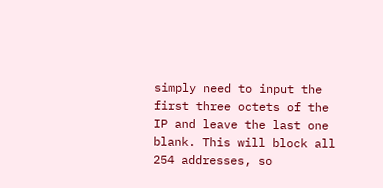simply need to input the first three octets of the IP and leave the last one blank. This will block all 254 addresses, so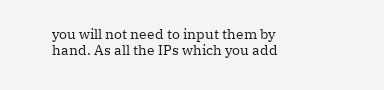you will not need to input them by hand. As all the IPs which you add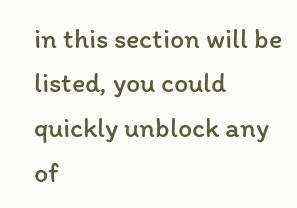in this section will be listed, you could quickly unblock any of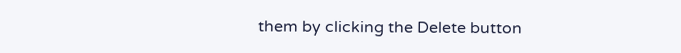them by clicking the Delete button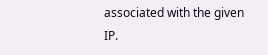associated with the given IP.